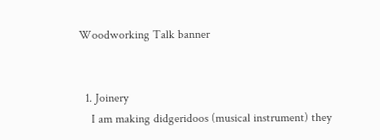Woodworking Talk banner


  1. Joinery
    I am making didgeridoos (musical instrument) they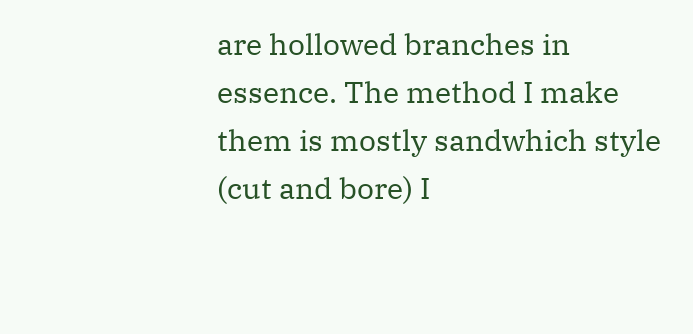are hollowed branches in essence. The method I make them is mostly sandwhich style (cut and bore) I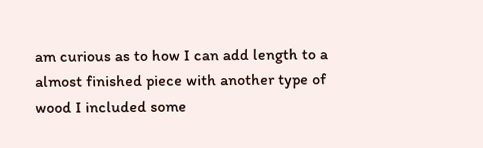am curious as to how I can add length to a almost finished piece with another type of wood I included some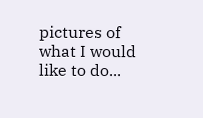pictures of what I would like to do...